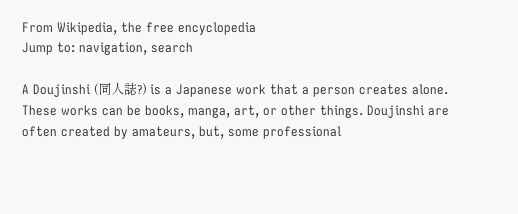From Wikipedia, the free encyclopedia
Jump to: navigation, search

A Doujinshi (同人誌?) is a Japanese work that a person creates alone. These works can be books, manga, art, or other things. Doujinshi are often created by amateurs, but, some professional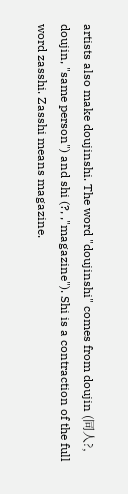artists also make doujinshi. The word "doujinshi" comes from doujin (同人?, doujin, "same person") and shi (?, ,"magazine"). Shi is a contraction of the full word zasshi. Zasshi means magazine.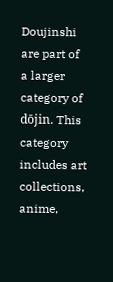Doujinshi are part of a larger category of dōjin. This category includes art collections, anime,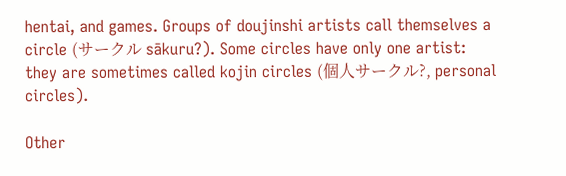hentai, and games. Groups of doujinshi artists call themselves a circle (サークル sākuru?). Some circles have only one artist: they are sometimes called kojin circles (個人サークル?, personal circles).

Other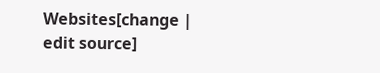Websites[change | edit source]